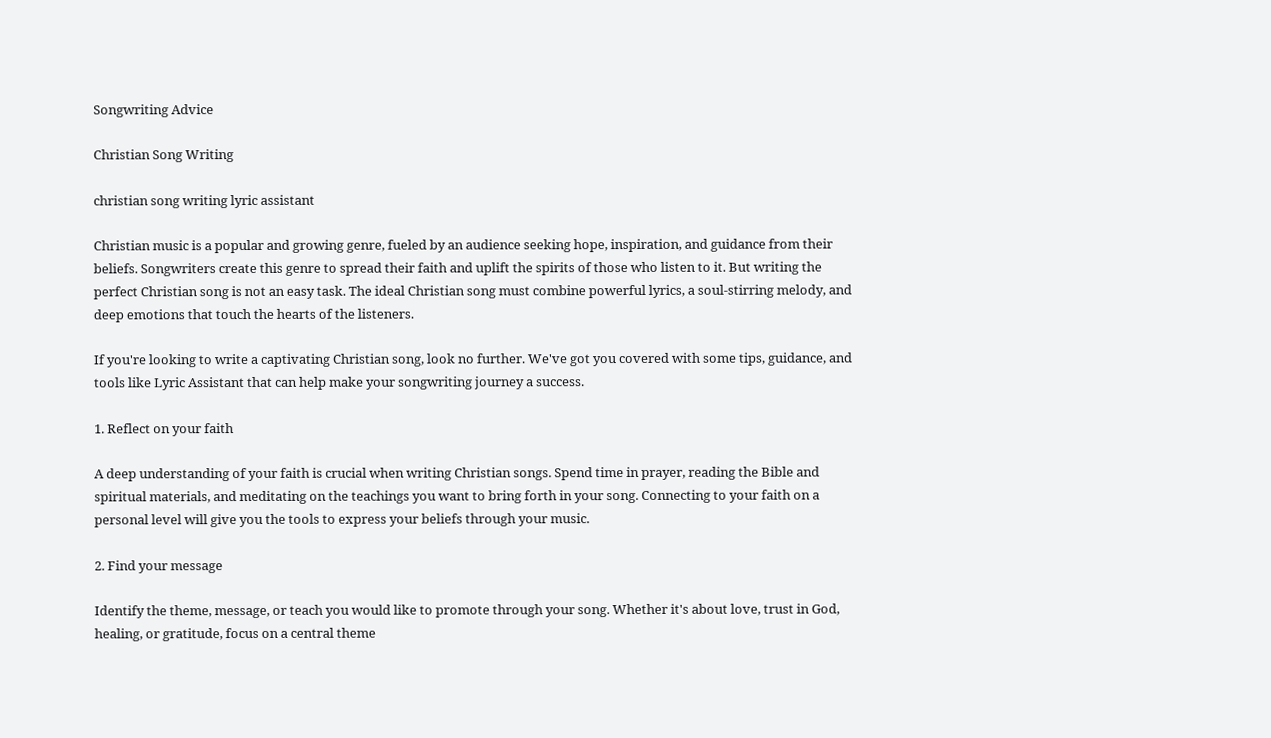Songwriting Advice

Christian Song Writing

christian song writing lyric assistant

Christian music is a popular and growing genre, fueled by an audience seeking hope, inspiration, and guidance from their beliefs. Songwriters create this genre to spread their faith and uplift the spirits of those who listen to it. But writing the perfect Christian song is not an easy task. The ideal Christian song must combine powerful lyrics, a soul-stirring melody, and deep emotions that touch the hearts of the listeners.

If you're looking to write a captivating Christian song, look no further. We've got you covered with some tips, guidance, and tools like Lyric Assistant that can help make your songwriting journey a success.

1. Reflect on your faith

A deep understanding of your faith is crucial when writing Christian songs. Spend time in prayer, reading the Bible and spiritual materials, and meditating on the teachings you want to bring forth in your song. Connecting to your faith on a personal level will give you the tools to express your beliefs through your music.

2. Find your message

Identify the theme, message, or teach you would like to promote through your song. Whether it's about love, trust in God, healing, or gratitude, focus on a central theme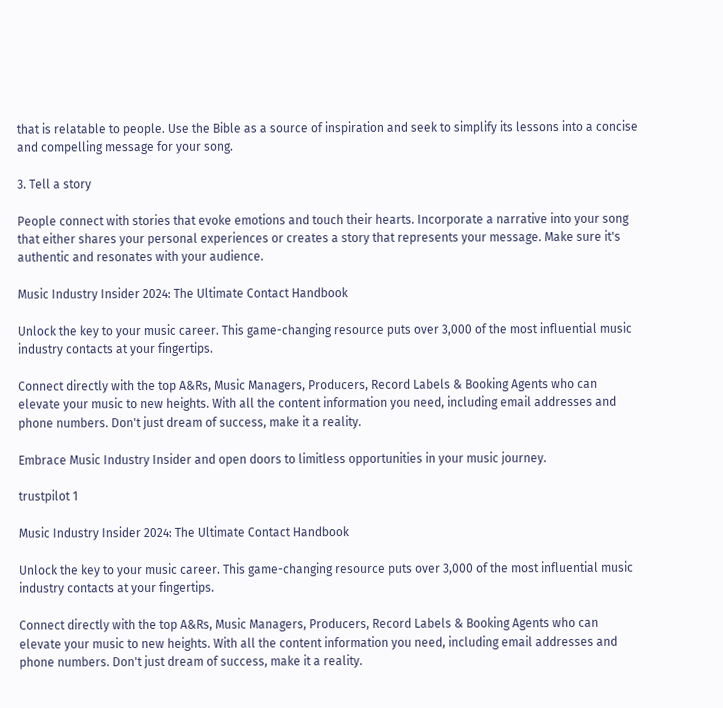that is relatable to people. Use the Bible as a source of inspiration and seek to simplify its lessons into a concise and compelling message for your song.

3. Tell a story

People connect with stories that evoke emotions and touch their hearts. Incorporate a narrative into your song that either shares your personal experiences or creates a story that represents your message. Make sure it's authentic and resonates with your audience.

Music Industry Insider 2024: The Ultimate Contact Handbook

Unlock the key to your music career. This game-changing resource puts over 3,000 of the most influential music industry contacts at your fingertips.

Connect directly with the top A&Rs, Music Managers, Producers, Record Labels & Booking Agents who can elevate your music to new heights. With all the content information you need, including email addresses and phone numbers. Don't just dream of success, make it a reality.

Embrace Music Industry Insider and open doors to limitless opportunities in your music journey.

trustpilot 1

Music Industry Insider 2024: The Ultimate Contact Handbook

Unlock the key to your music career. This game-changing resource puts over 3,000 of the most influential music industry contacts at your fingertips.

Connect directly with the top A&Rs, Music Managers, Producers, Record Labels & Booking Agents who can elevate your music to new heights. With all the content information you need, including email addresses and phone numbers. Don't just dream of success, make it a reality.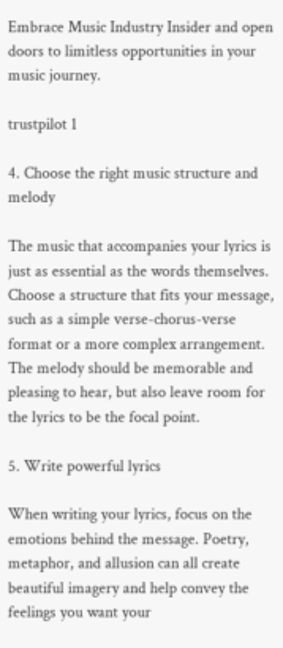Embrace Music Industry Insider and open doors to limitless opportunities in your music journey.

trustpilot 1

4. Choose the right music structure and melody

The music that accompanies your lyrics is just as essential as the words themselves. Choose a structure that fits your message, such as a simple verse-chorus-verse format or a more complex arrangement. The melody should be memorable and pleasing to hear, but also leave room for the lyrics to be the focal point.

5. Write powerful lyrics

When writing your lyrics, focus on the emotions behind the message. Poetry, metaphor, and allusion can all create beautiful imagery and help convey the feelings you want your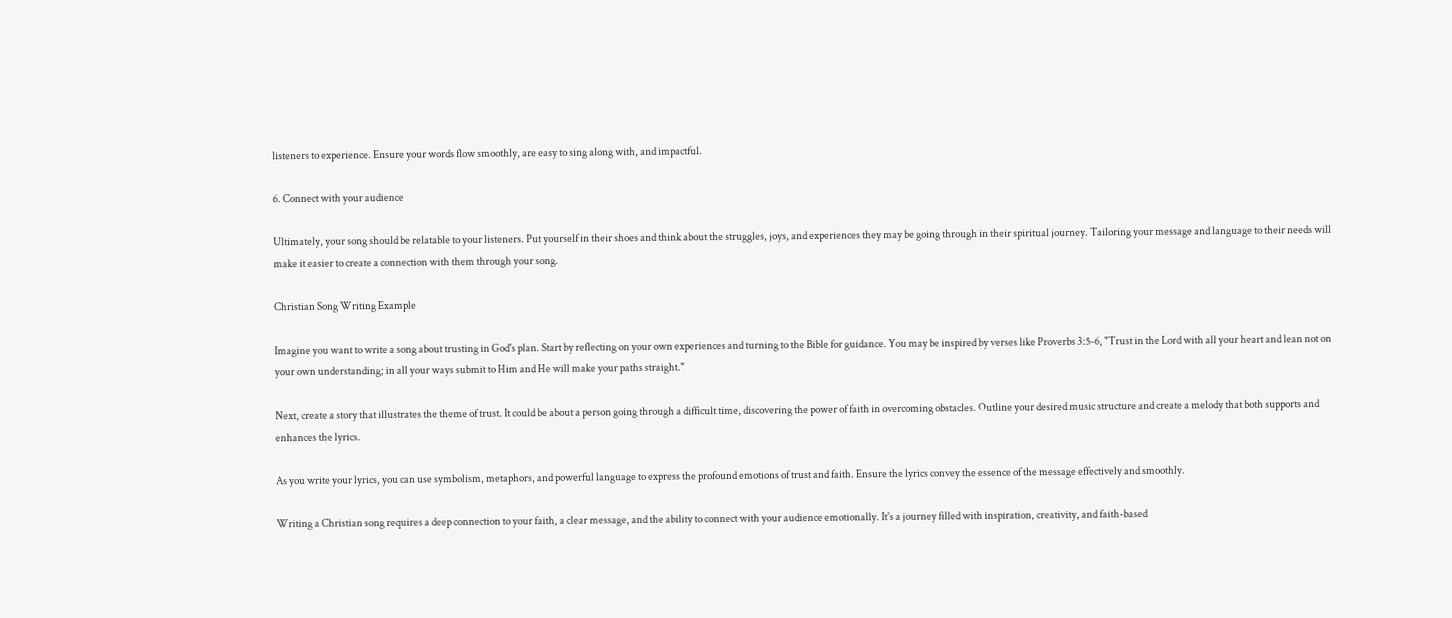listeners to experience. Ensure your words flow smoothly, are easy to sing along with, and impactful.

6. Connect with your audience

Ultimately, your song should be relatable to your listeners. Put yourself in their shoes and think about the struggles, joys, and experiences they may be going through in their spiritual journey. Tailoring your message and language to their needs will make it easier to create a connection with them through your song.

Christian Song Writing Example

Imagine you want to write a song about trusting in God's plan. Start by reflecting on your own experiences and turning to the Bible for guidance. You may be inspired by verses like Proverbs 3:5-6, "Trust in the Lord with all your heart and lean not on your own understanding; in all your ways submit to Him and He will make your paths straight."

Next, create a story that illustrates the theme of trust. It could be about a person going through a difficult time, discovering the power of faith in overcoming obstacles. Outline your desired music structure and create a melody that both supports and enhances the lyrics.

As you write your lyrics, you can use symbolism, metaphors, and powerful language to express the profound emotions of trust and faith. Ensure the lyrics convey the essence of the message effectively and smoothly.

Writing a Christian song requires a deep connection to your faith, a clear message, and the ability to connect with your audience emotionally. It's a journey filled with inspiration, creativity, and faith-based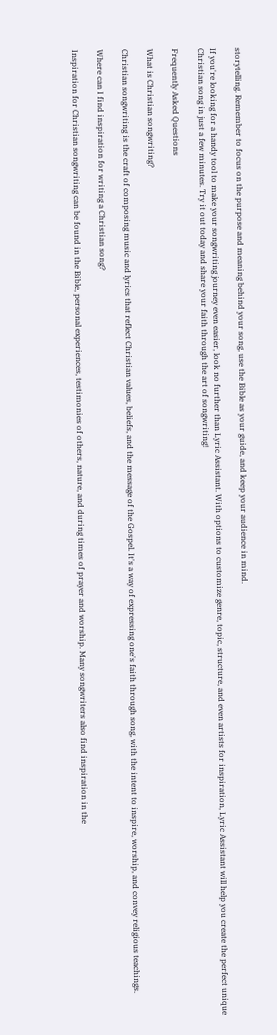storytelling. Remember to focus on the purpose and meaning behind your song, use the Bible as your guide, and keep your audience in mind.

If you're looking for a handy tool to make your songwriting journey even easier, look no further than Lyric Assistant. With options to customize genre, topic, structure, and even artists for inspiration, Lyric Assistant will help you create the perfect unique Christian song in just a few minutes. Try it out today and share your faith through the art of songwriting!

Frequently Asked Questions

What is Christian songwriting?

Christian songwriting is the craft of composing music and lyrics that reflect Christian values, beliefs, and the message of the Gospel. It's a way of expressing one's faith through song, with the intent to inspire, worship, and convey religious teachings.

Where can I find inspiration for writing a Christian song?

Inspiration for Christian songwriting can be found in the Bible, personal experiences, testimonies of others, nature, and during times of prayer and worship. Many songwriters also find inspiration in the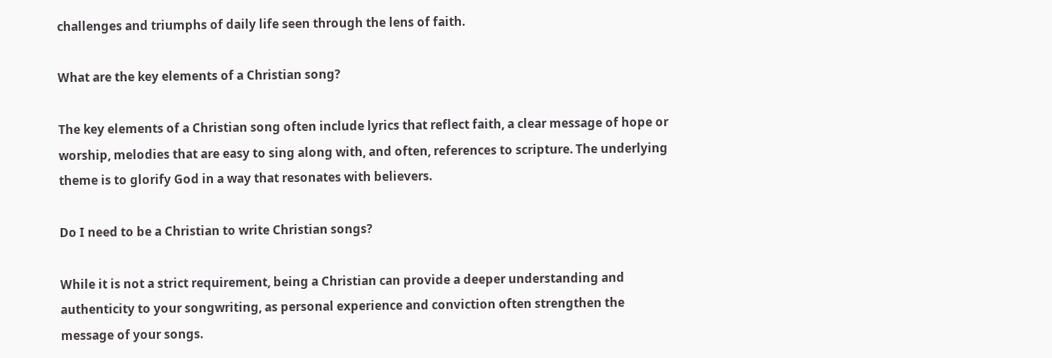challenges and triumphs of daily life seen through the lens of faith.

What are the key elements of a Christian song?

The key elements of a Christian song often include lyrics that reflect faith, a clear message of hope or worship, melodies that are easy to sing along with, and often, references to scripture. The underlying theme is to glorify God in a way that resonates with believers.

Do I need to be a Christian to write Christian songs?

While it is not a strict requirement, being a Christian can provide a deeper understanding and authenticity to your songwriting, as personal experience and conviction often strengthen the message of your songs.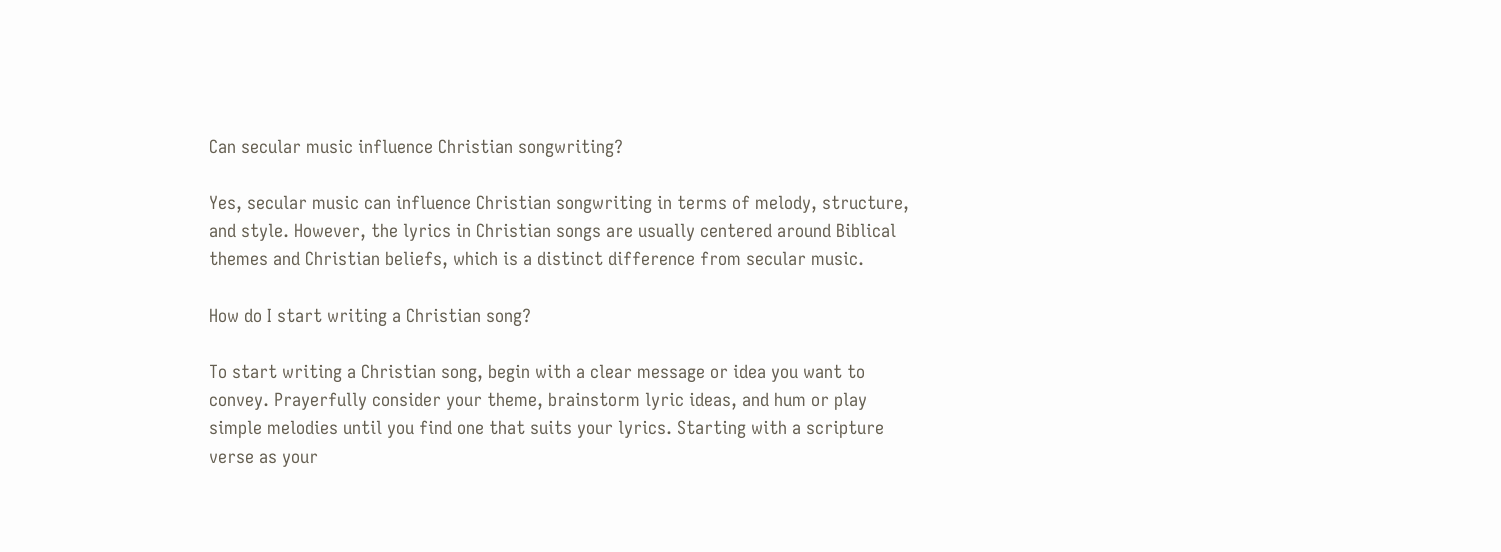Can secular music influence Christian songwriting?

Yes, secular music can influence Christian songwriting in terms of melody, structure, and style. However, the lyrics in Christian songs are usually centered around Biblical themes and Christian beliefs, which is a distinct difference from secular music.

How do I start writing a Christian song?

To start writing a Christian song, begin with a clear message or idea you want to convey. Prayerfully consider your theme, brainstorm lyric ideas, and hum or play simple melodies until you find one that suits your lyrics. Starting with a scripture verse as your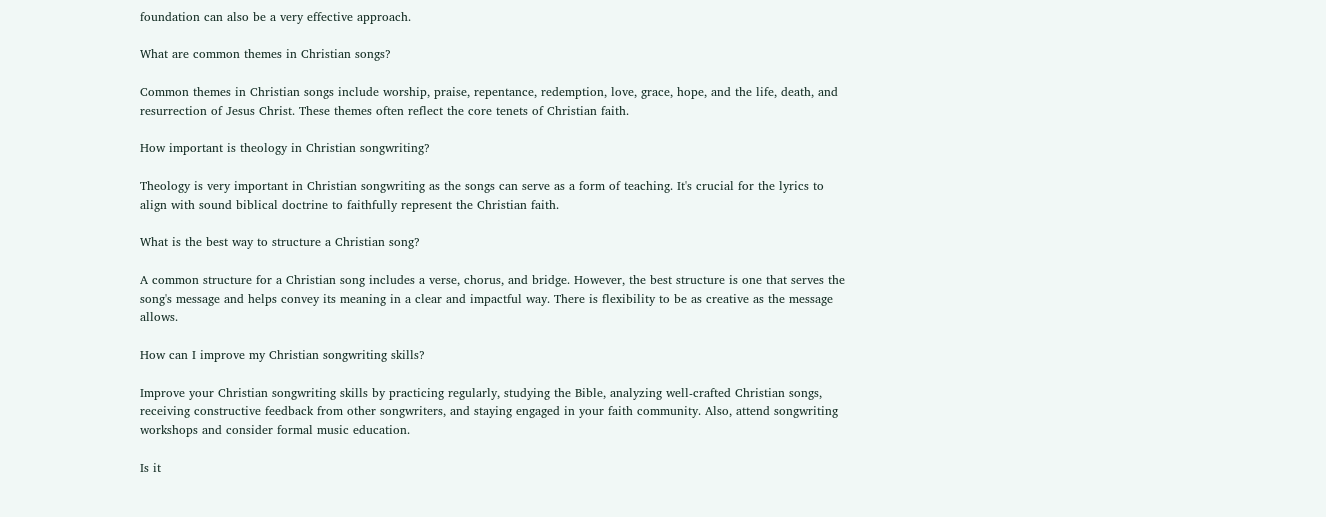foundation can also be a very effective approach.

What are common themes in Christian songs?

Common themes in Christian songs include worship, praise, repentance, redemption, love, grace, hope, and the life, death, and resurrection of Jesus Christ. These themes often reflect the core tenets of Christian faith.

How important is theology in Christian songwriting?

Theology is very important in Christian songwriting as the songs can serve as a form of teaching. It's crucial for the lyrics to align with sound biblical doctrine to faithfully represent the Christian faith.

What is the best way to structure a Christian song?

A common structure for a Christian song includes a verse, chorus, and bridge. However, the best structure is one that serves the song's message and helps convey its meaning in a clear and impactful way. There is flexibility to be as creative as the message allows.

How can I improve my Christian songwriting skills?

Improve your Christian songwriting skills by practicing regularly, studying the Bible, analyzing well-crafted Christian songs, receiving constructive feedback from other songwriters, and staying engaged in your faith community. Also, attend songwriting workshops and consider formal music education.

Is it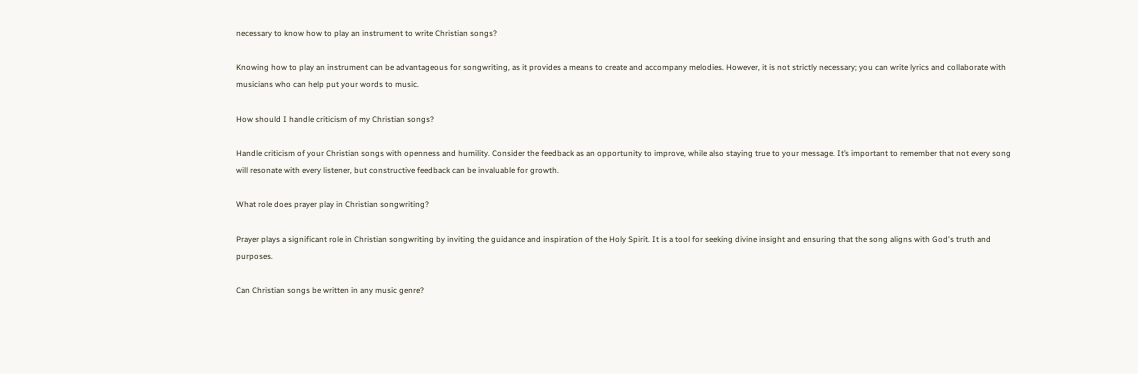necessary to know how to play an instrument to write Christian songs?

Knowing how to play an instrument can be advantageous for songwriting, as it provides a means to create and accompany melodies. However, it is not strictly necessary; you can write lyrics and collaborate with musicians who can help put your words to music.

How should I handle criticism of my Christian songs?

Handle criticism of your Christian songs with openness and humility. Consider the feedback as an opportunity to improve, while also staying true to your message. It’s important to remember that not every song will resonate with every listener, but constructive feedback can be invaluable for growth.

What role does prayer play in Christian songwriting?

Prayer plays a significant role in Christian songwriting by inviting the guidance and inspiration of the Holy Spirit. It is a tool for seeking divine insight and ensuring that the song aligns with God's truth and purposes.

Can Christian songs be written in any music genre?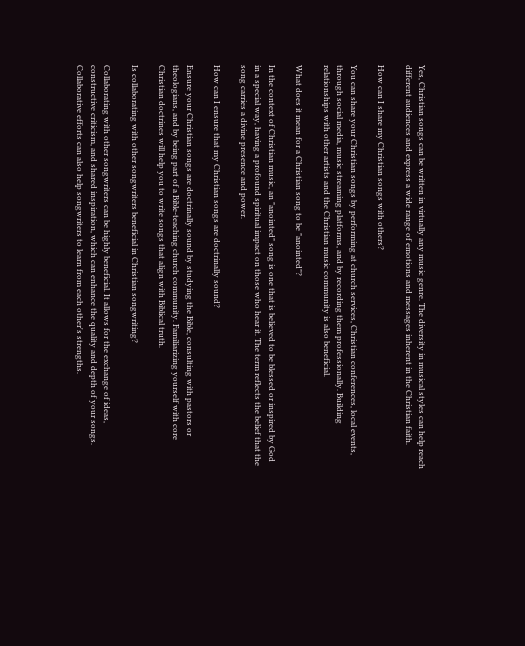Yes, Christian songs can be written in virtually any music genre. The diversity in musical styles can help reach different audiences and express a wide range of emotions and messages inherent in the Christian faith.

How can I share my Christian songs with others?

You can share your Christian songs by performing at church services, Christian conferences, local events, through social media, music streaming platforms, and by recording them professionally. Building relationships with other artists and the Christian music community is also beneficial.

What does it mean for a Christian song to be "anointed"?

In the context of Christian music, an "anointed" song is one that is believed to be blessed or inspired by God in a special way, having a profound spiritual impact on those who hear it. The term reflects the belief that the song carries a divine presence and power.

How can I ensure that my Christian songs are doctrinally sound?

Ensure your Christian songs are doctrinally sound by studying the Bible, consulting with pastors or theologians, and by being part of a Bible-teaching church community. Familiarizing yourself with core Christian doctrines will help you to write songs that align with Biblical truth.

Is collaborating with other songwriters beneficial in Christian songwriting?

Collaborating with other songwriters can be highly beneficial. It allows for the exchange of ideas, constructive criticism, and shared inspiration, which can enhance the quality and depth of your songs. Collaborative efforts can also help songwriters to learn from each other's strengths.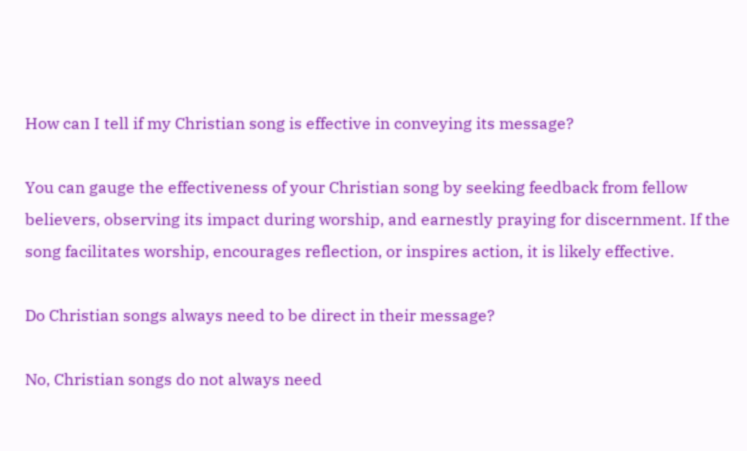How can I tell if my Christian song is effective in conveying its message?

You can gauge the effectiveness of your Christian song by seeking feedback from fellow believers, observing its impact during worship, and earnestly praying for discernment. If the song facilitates worship, encourages reflection, or inspires action, it is likely effective.

Do Christian songs always need to be direct in their message?

No, Christian songs do not always need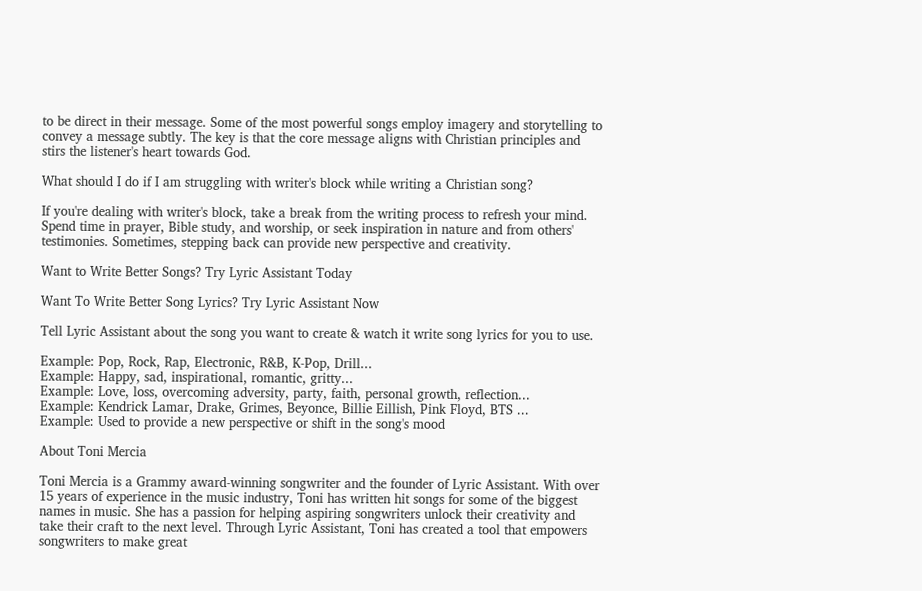to be direct in their message. Some of the most powerful songs employ imagery and storytelling to convey a message subtly. The key is that the core message aligns with Christian principles and stirs the listener's heart towards God.

What should I do if I am struggling with writer's block while writing a Christian song?

If you're dealing with writer's block, take a break from the writing process to refresh your mind. Spend time in prayer, Bible study, and worship, or seek inspiration in nature and from others' testimonies. Sometimes, stepping back can provide new perspective and creativity.

Want to Write Better Songs? Try Lyric Assistant Today

Want To Write Better Song Lyrics? Try Lyric Assistant Now

Tell Lyric Assistant about the song you want to create & watch it write song lyrics for you to use.

Example: Pop, Rock, Rap, Electronic, R&B, K-Pop, Drill...
Example: Happy, sad, inspirational, romantic, gritty...
Example: Love, loss, overcoming adversity, party, faith, personal growth, reflection...
Example: Kendrick Lamar, Drake, Grimes, Beyonce, Billie Eillish, Pink Floyd, BTS ...
Example: Used to provide a new perspective or shift in the song's mood

About Toni Mercia

Toni Mercia is a Grammy award-winning songwriter and the founder of Lyric Assistant. With over 15 years of experience in the music industry, Toni has written hit songs for some of the biggest names in music. She has a passion for helping aspiring songwriters unlock their creativity and take their craft to the next level. Through Lyric Assistant, Toni has created a tool that empowers songwriters to make great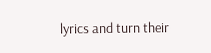lyrics and turn their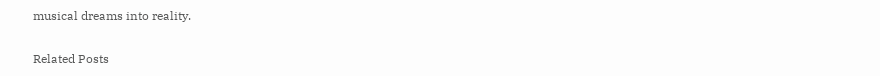musical dreams into reality.

Related Posts